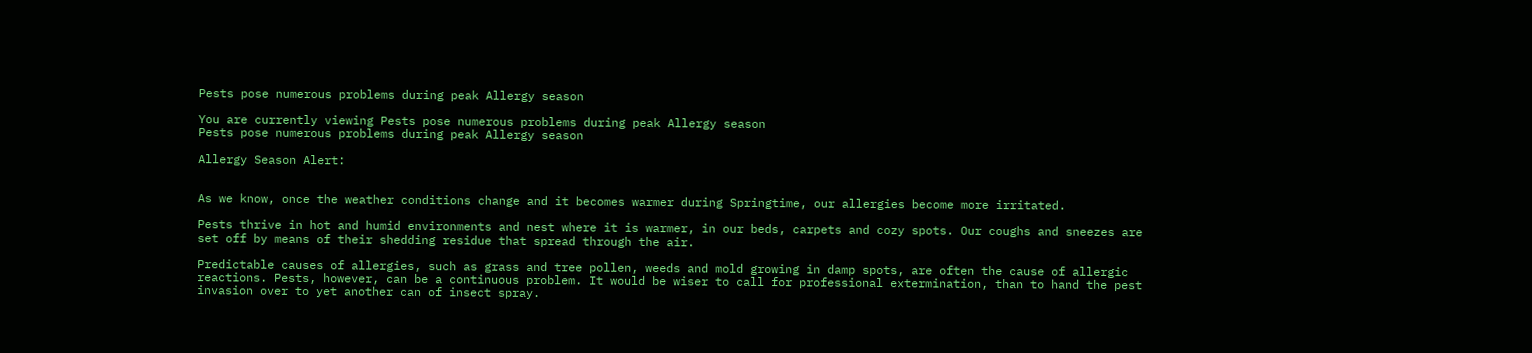Pests pose numerous problems during peak Allergy season

You are currently viewing Pests pose numerous problems during peak Allergy season
Pests pose numerous problems during peak Allergy season

Allergy Season Alert:


As we know, once the weather conditions change and it becomes warmer during Springtime, our allergies become more irritated.

Pests thrive in hot and humid environments and nest where it is warmer, in our beds, carpets and cozy spots. Our coughs and sneezes are set off by means of their shedding residue that spread through the air.

Predictable causes of allergies, such as grass and tree pollen, weeds and mold growing in damp spots, are often the cause of allergic reactions. Pests, however, can be a continuous problem. It would be wiser to call for professional extermination, than to hand the pest invasion over to yet another can of insect spray.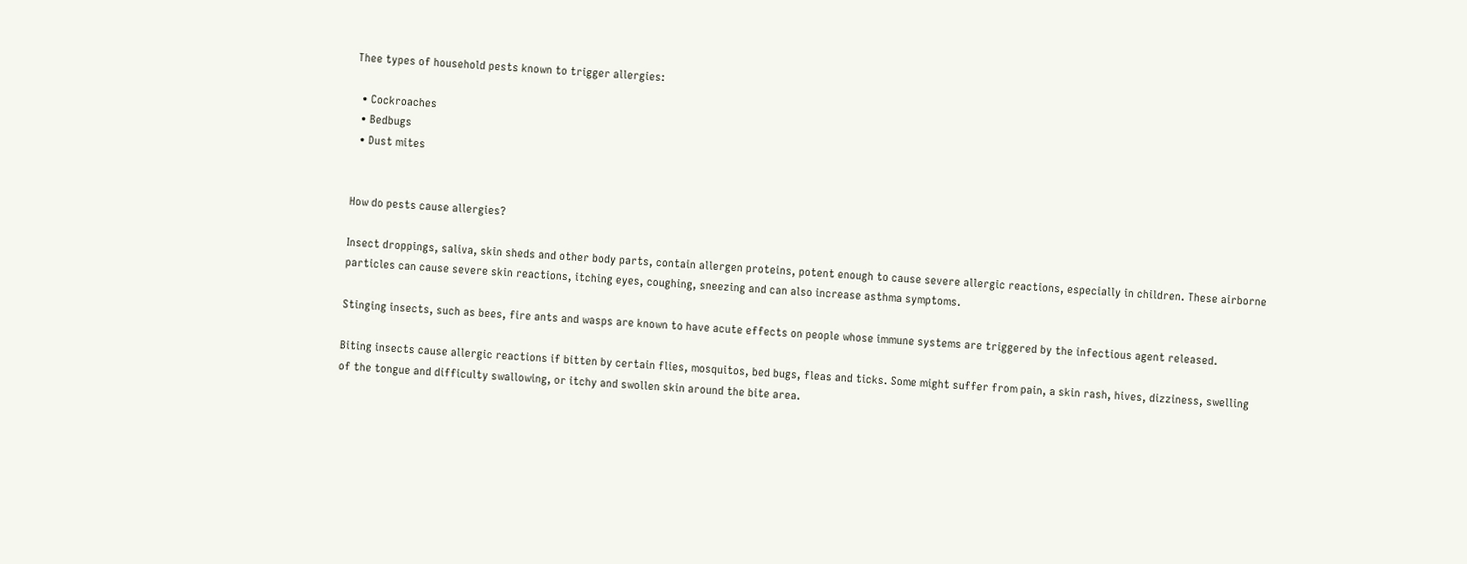Thee types of household pests known to trigger allergies:

  • Cockroaches
  • Bedbugs
  • Dust mites


How do pests cause allergies?

Insect droppings, saliva, skin sheds and other body parts, contain allergen proteins, potent enough to cause severe allergic reactions, especially in children. These airborne particles can cause severe skin reactions, itching eyes, coughing, sneezing and can also increase asthma symptoms.

Stinging insects, such as bees, fire ants and wasps are known to have acute effects on people whose immune systems are triggered by the infectious agent released.

Biting insects cause allergic reactions if bitten by certain flies, mosquitos, bed bugs, fleas and ticks. Some might suffer from pain, a skin rash, hives, dizziness, swelling of the tongue and difficulty swallowing, or itchy and swollen skin around the bite area.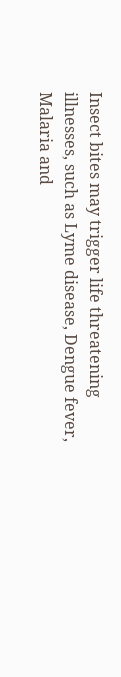Insect bites may trigger life threatening illnesses, such as Lyme disease, Dengue fever, Malaria and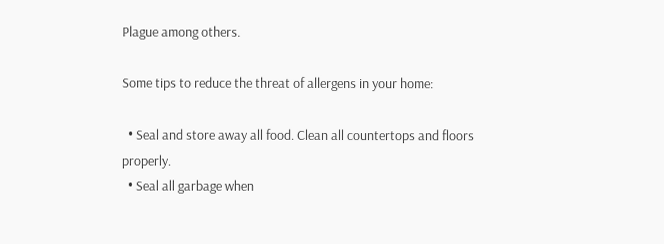Plague among others.

Some tips to reduce the threat of allergens in your home:

  • Seal and store away all food. Clean all countertops and floors properly.
  • Seal all garbage when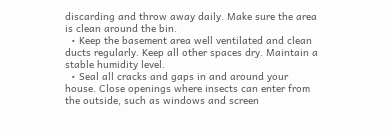discarding and throw away daily. Make sure the area is clean around the bin.
  • Keep the basement area well ventilated and clean ducts regularly. Keep all other spaces dry. Maintain a stable humidity level.
  • Seal all cracks and gaps in and around your house. Close openings where insects can enter from the outside, such as windows and screen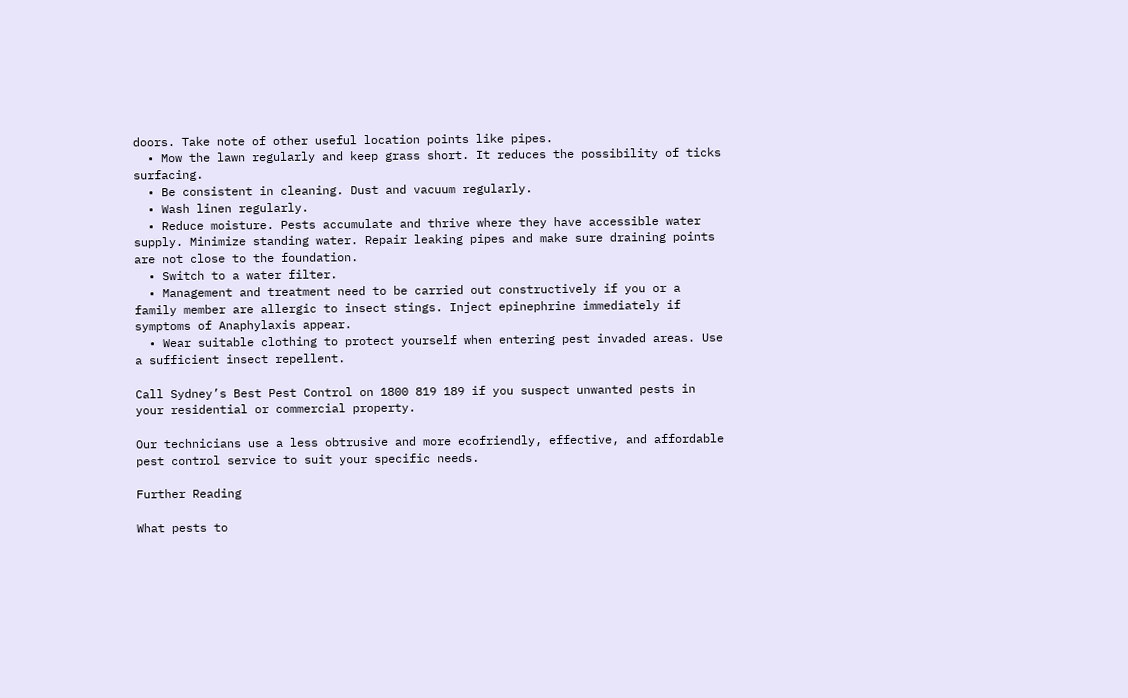doors. Take note of other useful location points like pipes.
  • Mow the lawn regularly and keep grass short. It reduces the possibility of ticks surfacing.
  • Be consistent in cleaning. Dust and vacuum regularly.
  • Wash linen regularly.
  • Reduce moisture. Pests accumulate and thrive where they have accessible water supply. Minimize standing water. Repair leaking pipes and make sure draining points are not close to the foundation.
  • Switch to a water filter.
  • Management and treatment need to be carried out constructively if you or a family member are allergic to insect stings. Inject epinephrine immediately if symptoms of Anaphylaxis appear.
  • Wear suitable clothing to protect yourself when entering pest invaded areas. Use a sufficient insect repellent.

Call Sydney’s Best Pest Control on 1800 819 189 if you suspect unwanted pests in your residential or commercial property.

Our technicians use a less obtrusive and more ecofriendly, effective, and affordable pest control service to suit your specific needs.

Further Reading

What pests to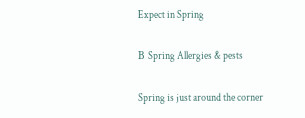Expect in Spring

Β Spring Allergies & pests

Spring is just around the corner